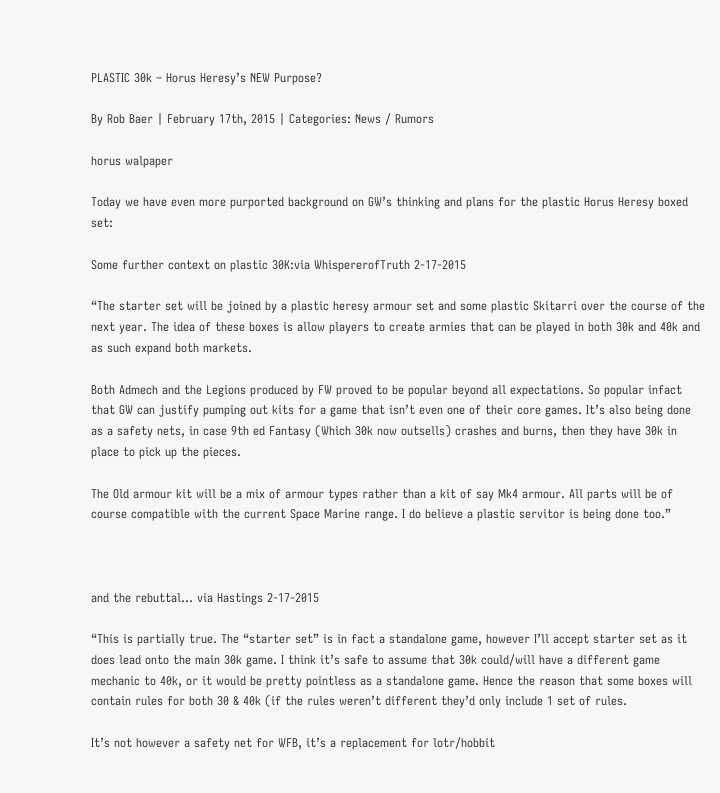PLASTIC 30k – Horus Heresy’s NEW Purpose?

By Rob Baer | February 17th, 2015 | Categories: News / Rumors

horus walpaper

Today we have even more purported background on GW’s thinking and plans for the plastic Horus Heresy boxed set:

Some further context on plastic 30K:via WhispererofTruth 2-17-2015

“The starter set will be joined by a plastic heresy armour set and some plastic Skitarri over the course of the next year. The idea of these boxes is allow players to create armies that can be played in both 30k and 40k and as such expand both markets.

Both Admech and the Legions produced by FW proved to be popular beyond all expectations. So popular infact that GW can justify pumping out kits for a game that isn’t even one of their core games. It’s also being done as a safety nets, in case 9th ed Fantasy (Which 30k now outsells) crashes and burns, then they have 30k in place to pick up the pieces.

The Old armour kit will be a mix of armour types rather than a kit of say Mk4 armour. All parts will be of course compatible with the current Space Marine range. I do believe a plastic servitor is being done too.”



and the rebuttal… via Hastings 2-17-2015

“This is partially true. The “starter set” is in fact a standalone game, however I’ll accept starter set as it does lead onto the main 30k game. I think it’s safe to assume that 30k could/will have a different game mechanic to 40k, or it would be pretty pointless as a standalone game. Hence the reason that some boxes will contain rules for both 30 & 40k (if the rules weren’t different they’d only include 1 set of rules.

It’s not however a safety net for WFB, it’s a replacement for lotr/hobbit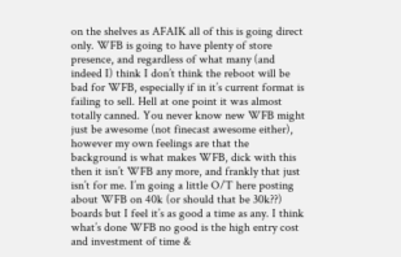on the shelves as AFAIK all of this is going direct only. WFB is going to have plenty of store presence, and regardless of what many (and indeed I) think I don’t think the reboot will be bad for WFB, especially if in it’s current format is failing to sell. Hell at one point it was almost totally canned. You never know new WFB might just be awesome (not finecast awesome either), however my own feelings are that the background is what makes WFB, dick with this then it isn’t WFB any more, and frankly that just isn’t for me. I’m going a little O/T here posting about WFB on 40k (or should that be 30k??) boards but I feel it’s as good a time as any. I think what’s done WFB no good is the high entry cost and investment of time &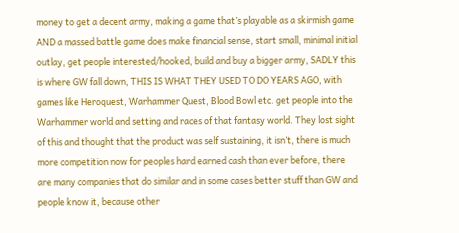money to get a decent army, making a game that’s playable as a skirmish game AND a massed battle game does make financial sense, start small, minimal initial outlay, get people interested/hooked, build and buy a bigger army, SADLY this is where GW fall down, THIS IS WHAT THEY USED TO DO YEARS AGO, with games like Heroquest, Warhammer Quest, Blood Bowl etc. get people into the Warhammer world and setting and races of that fantasy world. They lost sight of this and thought that the product was self sustaining, it isn’t, there is much more competition now for peoples hard earned cash than ever before, there are many companies that do similar and in some cases better stuff than GW and people know it, because other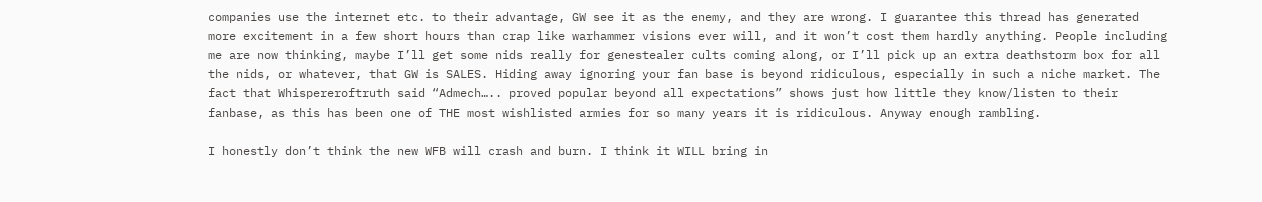companies use the internet etc. to their advantage, GW see it as the enemy, and they are wrong. I guarantee this thread has generated more excitement in a few short hours than crap like warhammer visions ever will, and it won’t cost them hardly anything. People including me are now thinking, maybe I’ll get some nids really for genestealer cults coming along, or I’ll pick up an extra deathstorm box for all the nids, or whatever, that GW is SALES. Hiding away ignoring your fan base is beyond ridiculous, especially in such a niche market. The fact that Whispereroftruth said “Admech….. proved popular beyond all expectations” shows just how little they know/listen to their fanbase, as this has been one of THE most wishlisted armies for so many years it is ridiculous. Anyway enough rambling.

I honestly don’t think the new WFB will crash and burn. I think it WILL bring in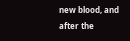new blood, and after the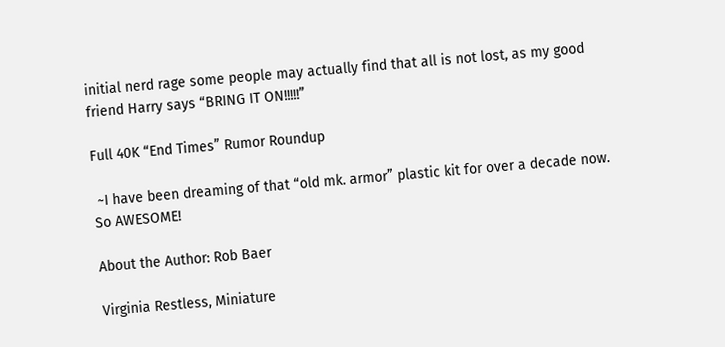initial nerd rage some people may actually find that all is not lost, as my good friend Harry says “BRING IT ON!!!!!”

Full 40K “End Times” Rumor Roundup

 ~I have been dreaming of that “old mk. armor” plastic kit for over a decade now.  So AWESOME!

About the Author: Rob Baer

Virginia Restless, Miniature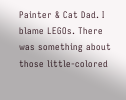Painter & Cat Dad. I blame LEGOs. There was something about those little-colored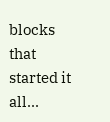blocks that started it all...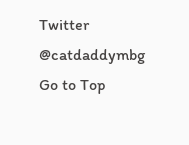Twitter @catdaddymbg
Go to Top